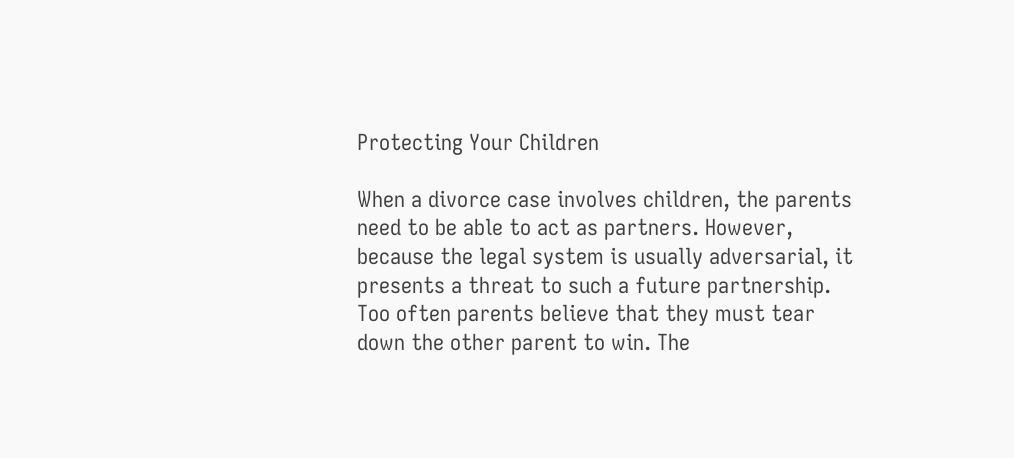Protecting Your Children

When a divorce case involves children, the parents need to be able to act as partners. However, because the legal system is usually adversarial, it presents a threat to such a future partnership. Too often parents believe that they must tear down the other parent to win. The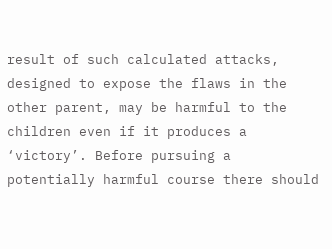result of such calculated attacks, designed to expose the flaws in the other parent, may be harmful to the children even if it produces a ‘victory’. Before pursuing a potentially harmful course there should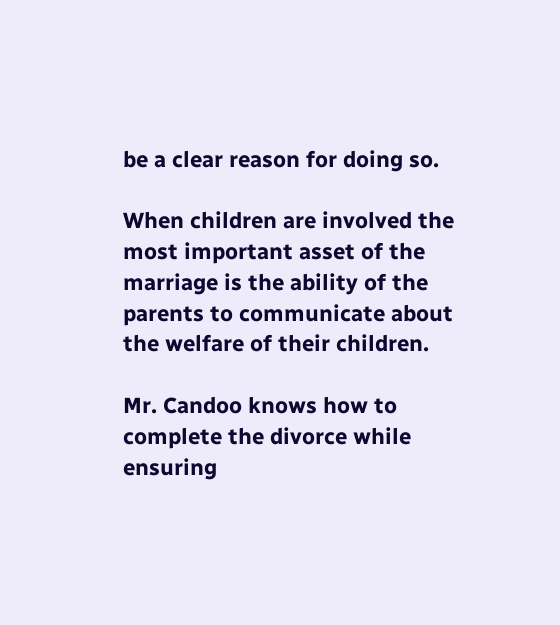be a clear reason for doing so.

When children are involved the most important asset of the marriage is the ability of the parents to communicate about the welfare of their children.

Mr. Candoo knows how to complete the divorce while ensuring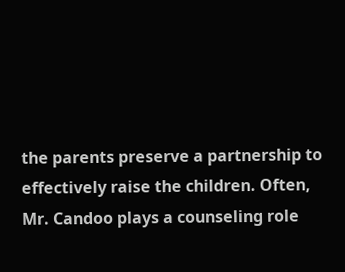the parents preserve a partnership to effectively raise the children. Often, Mr. Candoo plays a counseling role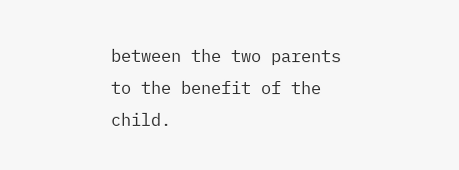between the two parents to the benefit of the child.